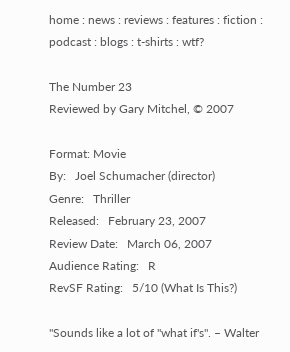home : news : reviews : features : fiction : podcast : blogs : t-shirts : wtf?

The Number 23
Reviewed by Gary Mitchel, © 2007

Format: Movie
By:   Joel Schumacher (director)
Genre:   Thriller
Released:   February 23, 2007
Review Date:   March 06, 2007
Audience Rating:   R
RevSF Rating:   5/10 (What Is This?)

"Sounds like a lot of "what if's". – Walter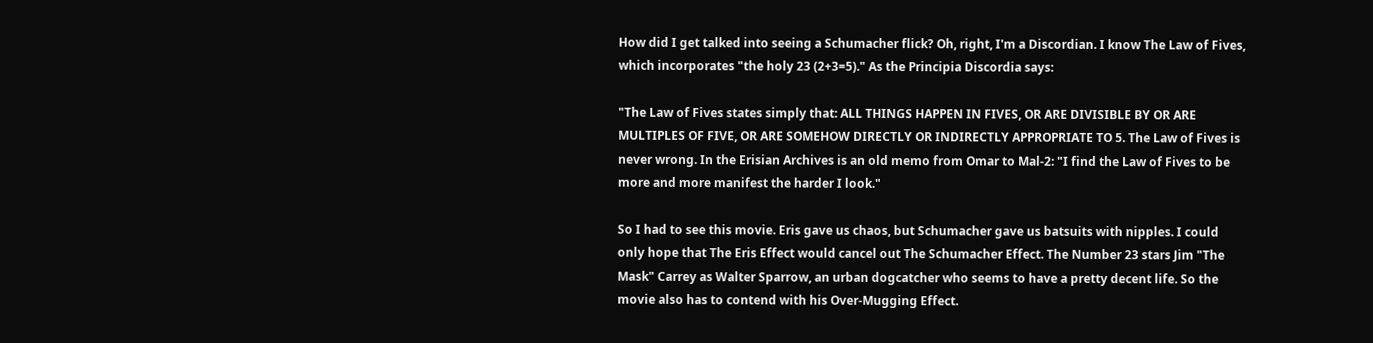How did I get talked into seeing a Schumacher flick? Oh, right, I'm a Discordian. I know The Law of Fives, which incorporates "the holy 23 (2+3=5)." As the Principia Discordia says:

"The Law of Fives states simply that: ALL THINGS HAPPEN IN FIVES, OR ARE DIVISIBLE BY OR ARE MULTIPLES OF FIVE, OR ARE SOMEHOW DIRECTLY OR INDIRECTLY APPROPRIATE TO 5. The Law of Fives is never wrong. In the Erisian Archives is an old memo from Omar to Mal-2: "I find the Law of Fives to be more and more manifest the harder I look."

So I had to see this movie. Eris gave us chaos, but Schumacher gave us batsuits with nipples. I could only hope that The Eris Effect would cancel out The Schumacher Effect. The Number 23 stars Jim "The Mask" Carrey as Walter Sparrow, an urban dogcatcher who seems to have a pretty decent life. So the movie also has to contend with his Over-Mugging Effect.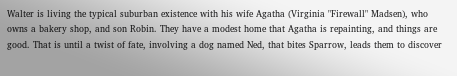Walter is living the typical suburban existence with his wife Agatha (Virginia "Firewall" Madsen), who owns a bakery shop, and son Robin. They have a modest home that Agatha is repainting, and things are good. That is until a twist of fate, involving a dog named Ned, that bites Sparrow, leads them to discover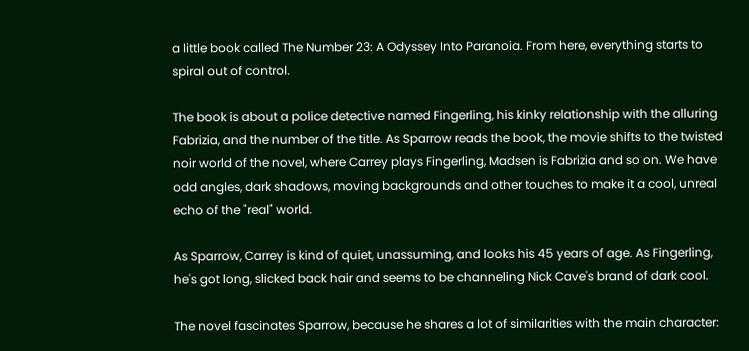a little book called The Number 23: A Odyssey Into Paranoia. From here, everything starts to spiral out of control.

The book is about a police detective named Fingerling, his kinky relationship with the alluring Fabrizia, and the number of the title. As Sparrow reads the book, the movie shifts to the twisted noir world of the novel, where Carrey plays Fingerling, Madsen is Fabrizia and so on. We have odd angles, dark shadows, moving backgrounds and other touches to make it a cool, unreal echo of the "real" world.

As Sparrow, Carrey is kind of quiet, unassuming, and looks his 45 years of age. As Fingerling, he's got long, slicked back hair and seems to be channeling Nick Cave's brand of dark cool.

The novel fascinates Sparrow, because he shares a lot of similarities with the main character: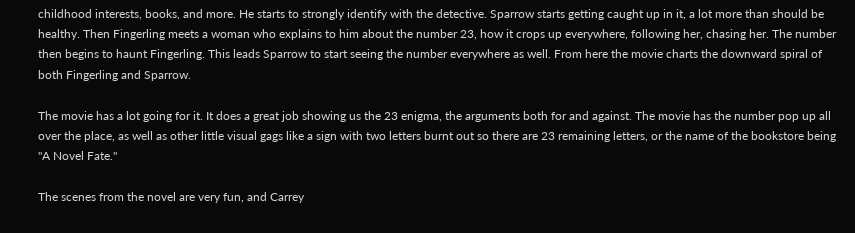childhood interests, books, and more. He starts to strongly identify with the detective. Sparrow starts getting caught up in it, a lot more than should be healthy. Then Fingerling meets a woman who explains to him about the number 23, how it crops up everywhere, following her, chasing her. The number then begins to haunt Fingerling. This leads Sparrow to start seeing the number everywhere as well. From here the movie charts the downward spiral of both Fingerling and Sparrow.

The movie has a lot going for it. It does a great job showing us the 23 enigma, the arguments both for and against. The movie has the number pop up all over the place, as well as other little visual gags like a sign with two letters burnt out so there are 23 remaining letters, or the name of the bookstore being "A Novel Fate."

The scenes from the novel are very fun, and Carrey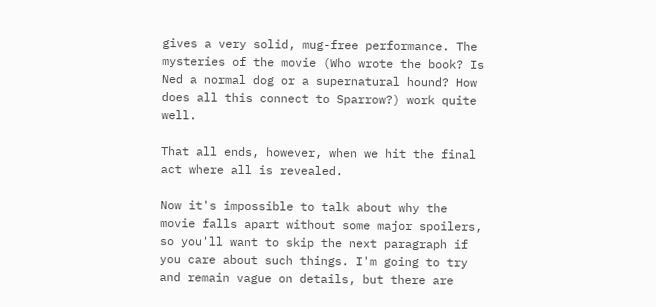gives a very solid, mug-free performance. The mysteries of the movie (Who wrote the book? Is Ned a normal dog or a supernatural hound? How does all this connect to Sparrow?) work quite well.

That all ends, however, when we hit the final act where all is revealed.

Now it's impossible to talk about why the movie falls apart without some major spoilers, so you'll want to skip the next paragraph if you care about such things. I'm going to try and remain vague on details, but there are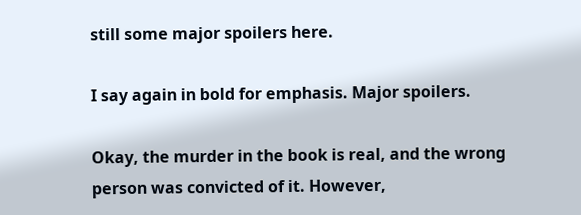still some major spoilers here.

I say again in bold for emphasis. Major spoilers.

Okay, the murder in the book is real, and the wrong person was convicted of it. However,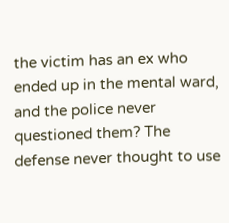the victim has an ex who ended up in the mental ward, and the police never questioned them? The defense never thought to use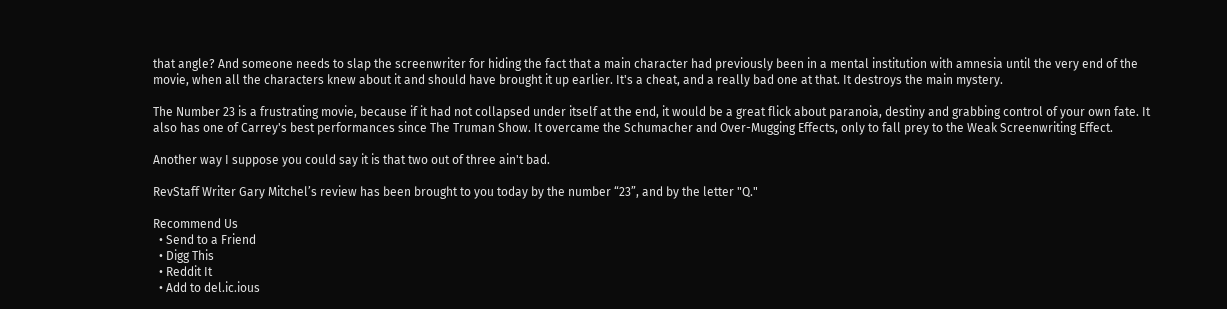that angle? And someone needs to slap the screenwriter for hiding the fact that a main character had previously been in a mental institution with amnesia until the very end of the movie, when all the characters knew about it and should have brought it up earlier. It's a cheat, and a really bad one at that. It destroys the main mystery.

The Number 23 is a frustrating movie, because if it had not collapsed under itself at the end, it would be a great flick about paranoia, destiny and grabbing control of your own fate. It also has one of Carrey's best performances since The Truman Show. It overcame the Schumacher and Over-Mugging Effects, only to fall prey to the Weak Screenwriting Effect.

Another way I suppose you could say it is that two out of three ain't bad.

RevStaff Writer Gary Mitchel’s review has been brought to you today by the number “23”, and by the letter "Q."

Recommend Us
  • Send to a Friend
  • Digg This
  • Reddit It
  • Add to del.ic.ious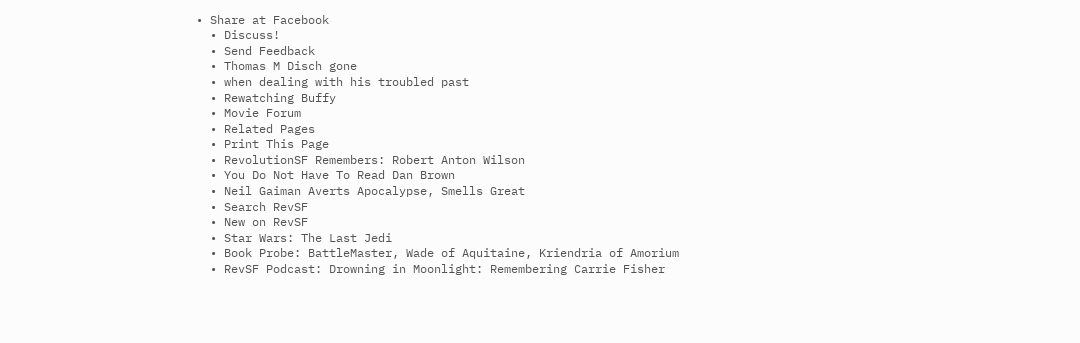• Share at Facebook
  • Discuss!
  • Send Feedback
  • Thomas M Disch gone
  • when dealing with his troubled past
  • Rewatching Buffy
  • Movie Forum
  • Related Pages
  • Print This Page
  • RevolutionSF Remembers: Robert Anton Wilson
  • You Do Not Have To Read Dan Brown
  • Neil Gaiman Averts Apocalypse, Smells Great
  • Search RevSF
  • New on RevSF
  • Star Wars: The Last Jedi
  • Book Probe: BattleMaster, Wade of Aquitaine, Kriendria of Amorium
  • RevSF Podcast: Drowning in Moonlight: Remembering Carrie Fisher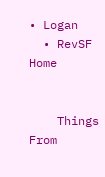• Logan
  • RevSF Home


    Things From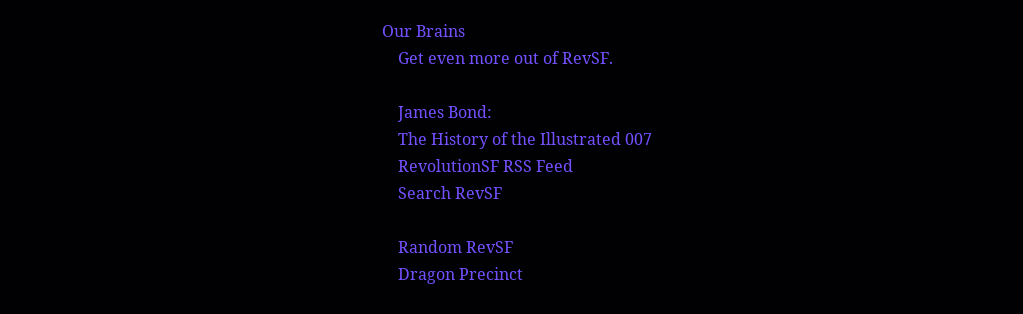Our Brains
    Get even more out of RevSF.

    James Bond:
    The History of the Illustrated 007
    RevolutionSF RSS Feed
    Search RevSF

    Random RevSF
    Dragon Precinct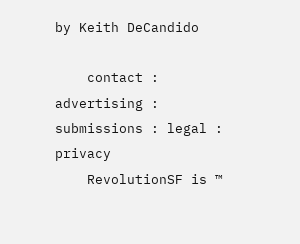by Keith DeCandido

    contact : advertising : submissions : legal : privacy
    RevolutionSF is ™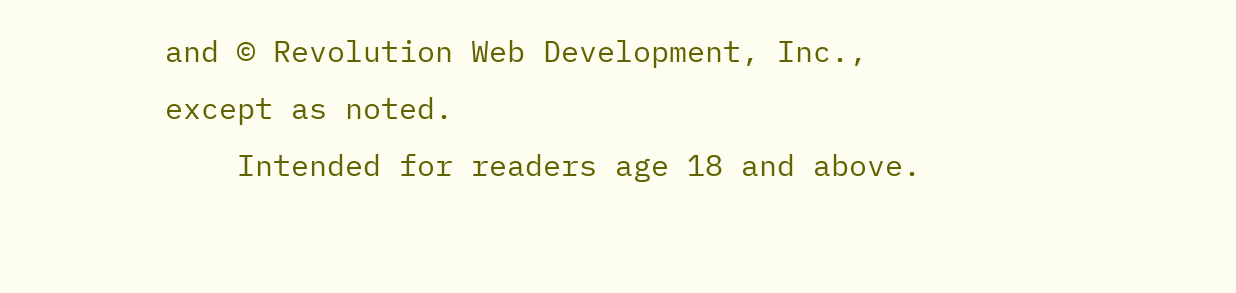and © Revolution Web Development, Inc., except as noted.
    Intended for readers age 18 and above.